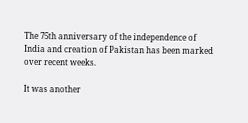The 75th anniversary of the independence of India and creation of Pakistan has been marked over recent weeks.

It was another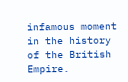infamous moment in the history of the British Empire.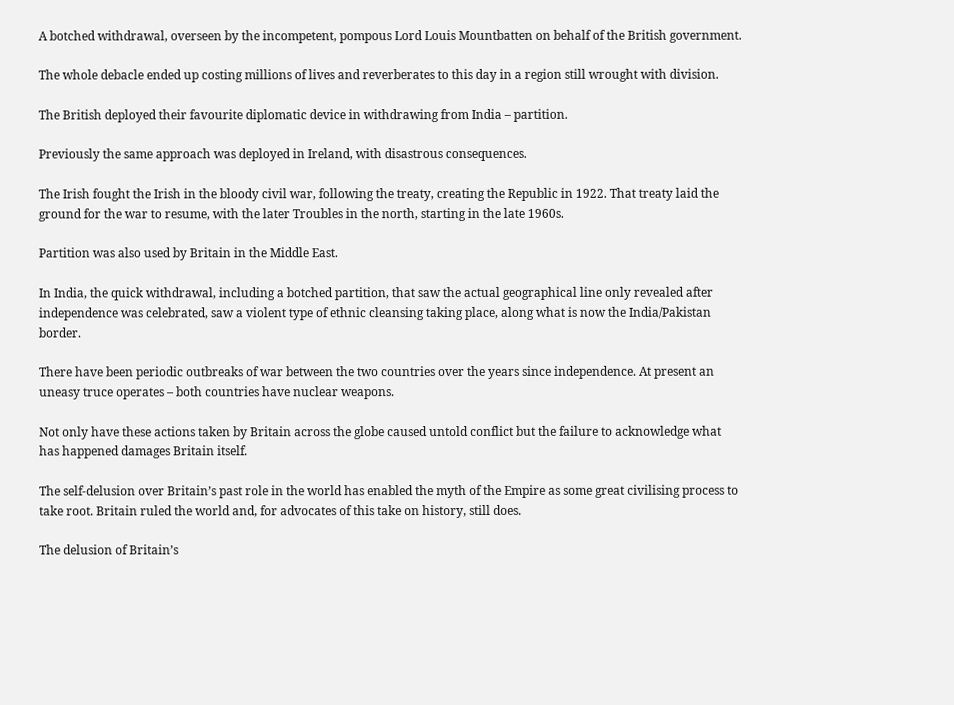A botched withdrawal, overseen by the incompetent, pompous Lord Louis Mountbatten on behalf of the British government.

The whole debacle ended up costing millions of lives and reverberates to this day in a region still wrought with division.

The British deployed their favourite diplomatic device in withdrawing from India – partition.

Previously the same approach was deployed in Ireland, with disastrous consequences.

The Irish fought the Irish in the bloody civil war, following the treaty, creating the Republic in 1922. That treaty laid the ground for the war to resume, with the later Troubles in the north, starting in the late 1960s.

Partition was also used by Britain in the Middle East.

In India, the quick withdrawal, including a botched partition, that saw the actual geographical line only revealed after independence was celebrated, saw a violent type of ethnic cleansing taking place, along what is now the India/Pakistan border.

There have been periodic outbreaks of war between the two countries over the years since independence. At present an uneasy truce operates – both countries have nuclear weapons.

Not only have these actions taken by Britain across the globe caused untold conflict but the failure to acknowledge what has happened damages Britain itself.

The self-delusion over Britain’s past role in the world has enabled the myth of the Empire as some great civilising process to take root. Britain ruled the world and, for advocates of this take on history, still does.

The delusion of Britain’s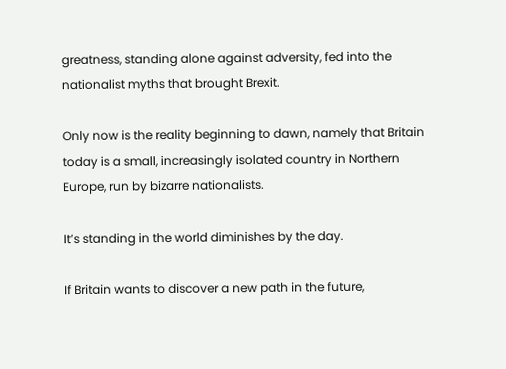greatness, standing alone against adversity, fed into the nationalist myths that brought Brexit.

Only now is the reality beginning to dawn, namely that Britain today is a small, increasingly isolated country in Northern Europe, run by bizarre nationalists.

It’s standing in the world diminishes by the day.

If Britain wants to discover a new path in the future,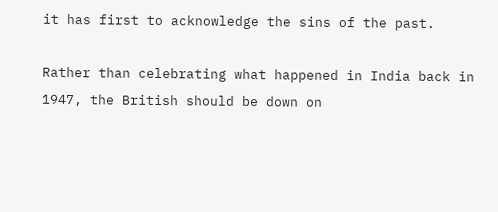it has first to acknowledge the sins of the past.

Rather than celebrating what happened in India back in 1947, the British should be down on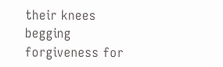their knees begging forgiveness for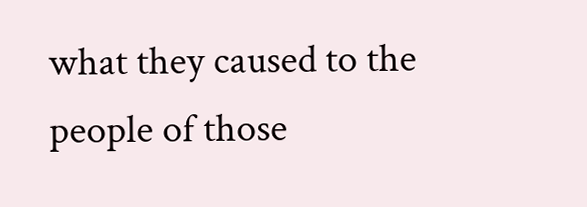what they caused to the people of those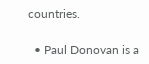countries.

  • Paul Donovan is a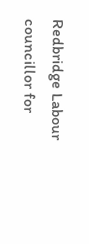Redbridge Labour councillor for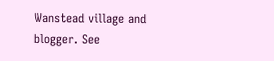Wanstead village and blogger. See